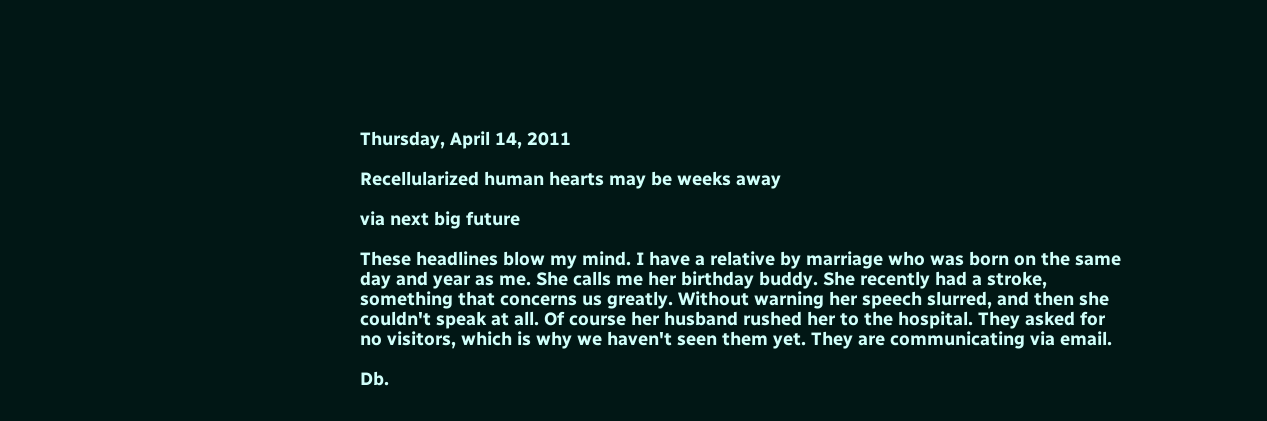Thursday, April 14, 2011

Recellularized human hearts may be weeks away

via next big future

These headlines blow my mind. I have a relative by marriage who was born on the same day and year as me. She calls me her birthday buddy. She recently had a stroke, something that concerns us greatly. Without warning her speech slurred, and then she couldn't speak at all. Of course her husband rushed her to the hospital. They asked for no visitors, which is why we haven't seen them yet. They are communicating via email.

Db.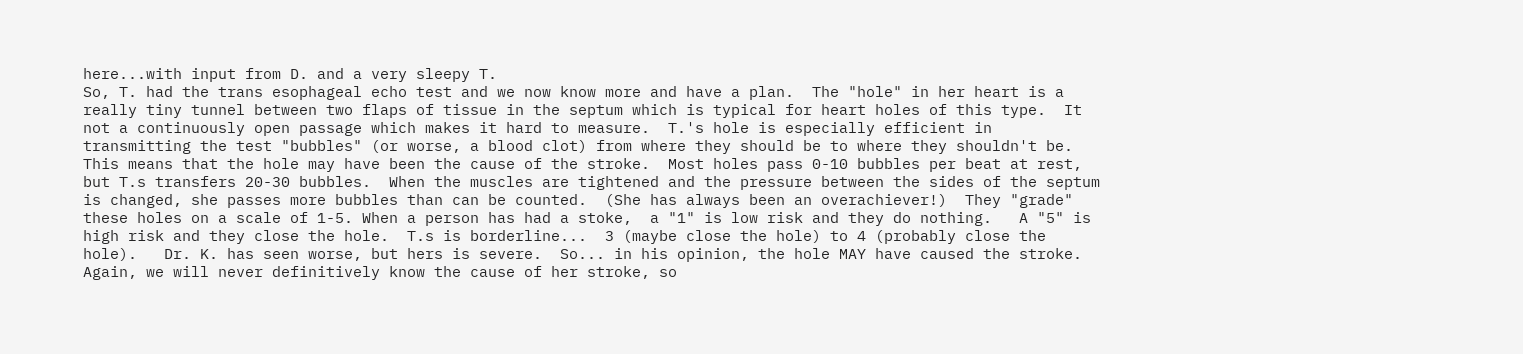here...with input from D. and a very sleepy T.
So, T. had the trans esophageal echo test and we now know more and have a plan.  The "hole" in her heart is a really tiny tunnel between two flaps of tissue in the septum which is typical for heart holes of this type.  It not a continuously open passage which makes it hard to measure.  T.'s hole is especially efficient in transmitting the test "bubbles" (or worse, a blood clot) from where they should be to where they shouldn't be.  This means that the hole may have been the cause of the stroke.  Most holes pass 0-10 bubbles per beat at rest, but T.s transfers 20-30 bubbles.  When the muscles are tightened and the pressure between the sides of the septum is changed, she passes more bubbles than can be counted.  (She has always been an overachiever!)  They "grade" these holes on a scale of 1-5. When a person has had a stoke,  a "1" is low risk and they do nothing.   A "5" is high risk and they close the hole.  T.s is borderline...  3 (maybe close the hole) to 4 (probably close the hole).   Dr. K. has seen worse, but hers is severe.  So... in his opinion, the hole MAY have caused the stroke.  Again, we will never definitively know the cause of her stroke, so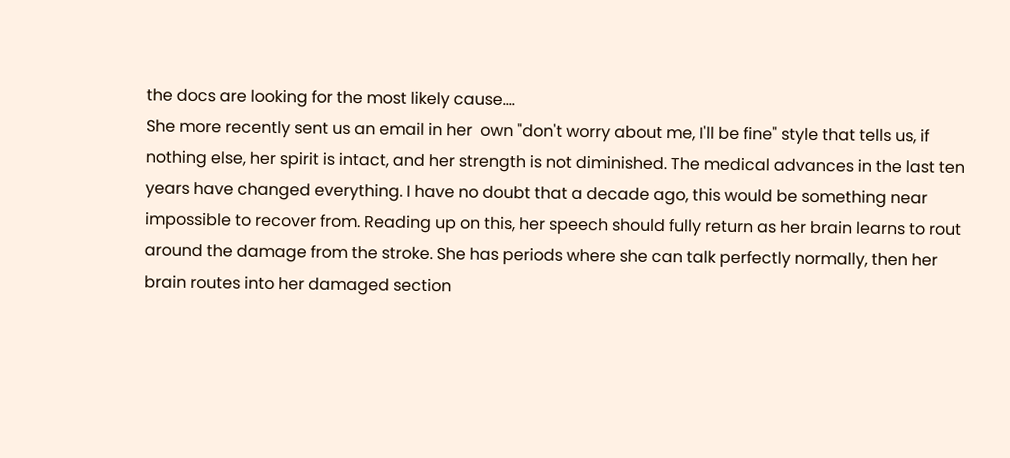the docs are looking for the most likely cause....
She more recently sent us an email in her  own "don't worry about me, I'll be fine" style that tells us, if nothing else, her spirit is intact, and her strength is not diminished. The medical advances in the last ten years have changed everything. I have no doubt that a decade ago, this would be something near impossible to recover from. Reading up on this, her speech should fully return as her brain learns to rout around the damage from the stroke. She has periods where she can talk perfectly normally, then her brain routes into her damaged section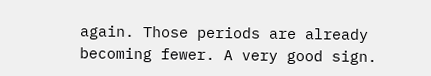again. Those periods are already becoming fewer. A very good sign.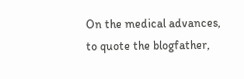On the medical advances, to quote the blogfather,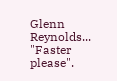Glenn Reynolds... "Faster please".